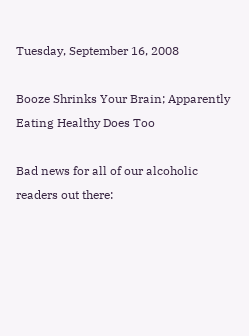Tuesday, September 16, 2008

Booze Shrinks Your Brain; Apparently Eating Healthy Does Too

Bad news for all of our alcoholic readers out there: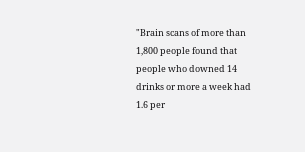"Brain scans of more than 1,800 people found that people who downed 14 drinks or more a week had 1.6 per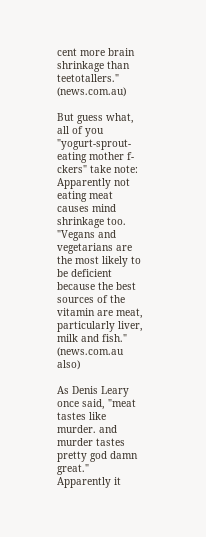cent more brain shrinkage than teetotallers." (news.com.au)

But guess what, all of you "yogurt-sprout-eating mother f-ckers" take note: Apparently not eating meat causes mind shrinkage too. "Vegans and vegetarians are the most likely to be deficient because the best sources of the vitamin are meat, particularly liver, milk and fish." (news.com.au also)

As Denis Leary once said, "meat tastes like murder. and murder tastes pretty god damn great." Apparently it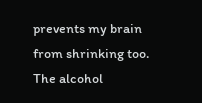prevents my brain from shrinking too. The alcohol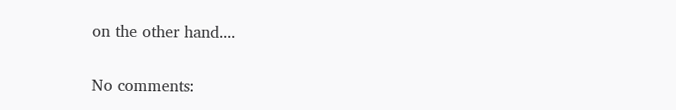on the other hand....

No comments: